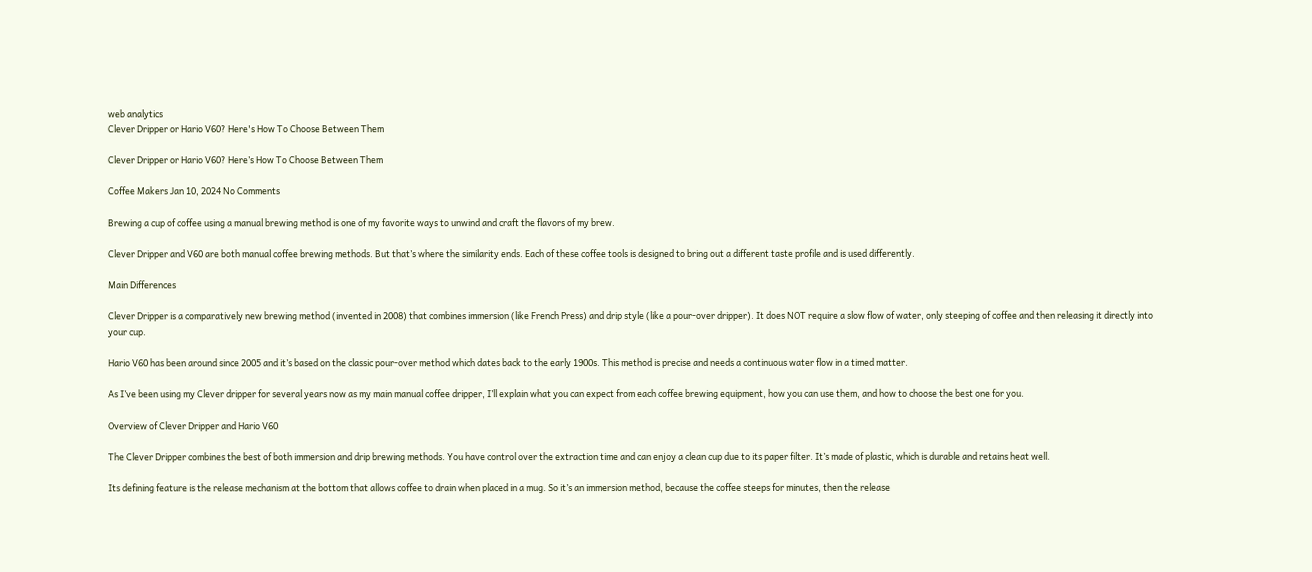web analytics
Clever Dripper or Hario V60? Here's How To Choose Between Them

Clever Dripper or Hario V60? Here’s How To Choose Between Them

Coffee Makers Jan 10, 2024 No Comments

Brewing a cup of coffee using a manual brewing method is one of my favorite ways to unwind and craft the flavors of my brew.

Clever Dripper and V60 are both manual coffee brewing methods. But that’s where the similarity ends. Each of these coffee tools is designed to bring out a different taste profile and is used differently.

Main Differences

Clever Dripper is a comparatively new brewing method (invented in 2008) that combines immersion (like French Press) and drip style (like a pour-over dripper). It does NOT require a slow flow of water, only steeping of coffee and then releasing it directly into your cup.

Hario V60 has been around since 2005 and it’s based on the classic pour-over method which dates back to the early 1900s. This method is precise and needs a continuous water flow in a timed matter.

As I’ve been using my Clever dripper for several years now as my main manual coffee dripper, I’ll explain what you can expect from each coffee brewing equipment, how you can use them, and how to choose the best one for you.

Overview of Clever Dripper and Hario V60

The Clever Dripper combines the best of both immersion and drip brewing methods. You have control over the extraction time and can enjoy a clean cup due to its paper filter. It’s made of plastic, which is durable and retains heat well.

Its defining feature is the release mechanism at the bottom that allows coffee to drain when placed in a mug. So it’s an immersion method, because the coffee steeps for minutes, then the release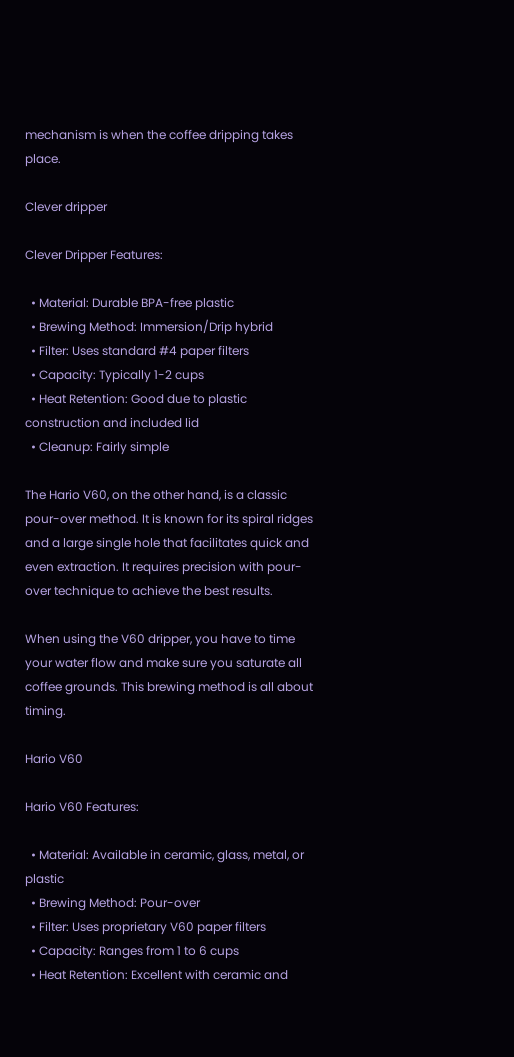mechanism is when the coffee dripping takes place.

Clever dripper

Clever Dripper Features:

  • Material: Durable BPA-free plastic
  • Brewing Method: Immersion/Drip hybrid
  • Filter: Uses standard #4 paper filters
  • Capacity: Typically 1-2 cups
  • Heat Retention: Good due to plastic construction and included lid
  • Cleanup: Fairly simple

The Hario V60, on the other hand, is a classic pour-over method. It is known for its spiral ridges and a large single hole that facilitates quick and even extraction. It requires precision with pour-over technique to achieve the best results.

When using the V60 dripper, you have to time your water flow and make sure you saturate all coffee grounds. This brewing method is all about timing.

Hario V60

Hario V60 Features:

  • Material: Available in ceramic, glass, metal, or plastic
  • Brewing Method: Pour-over
  • Filter: Uses proprietary V60 paper filters
  • Capacity: Ranges from 1 to 6 cups
  • Heat Retention: Excellent with ceramic and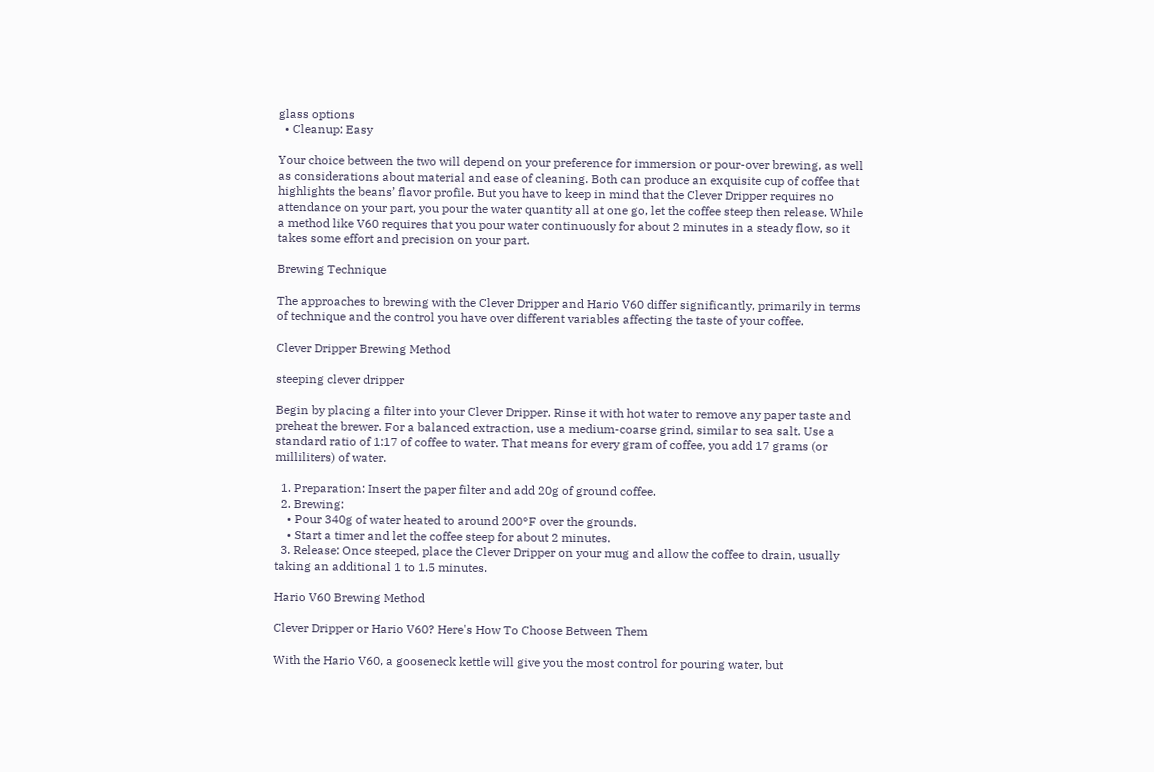glass options
  • Cleanup: Easy

Your choice between the two will depend on your preference for immersion or pour-over brewing, as well as considerations about material and ease of cleaning. Both can produce an exquisite cup of coffee that highlights the beans’ flavor profile. But you have to keep in mind that the Clever Dripper requires no attendance on your part, you pour the water quantity all at one go, let the coffee steep then release. While a method like V60 requires that you pour water continuously for about 2 minutes in a steady flow, so it takes some effort and precision on your part.

Brewing Technique

The approaches to brewing with the Clever Dripper and Hario V60 differ significantly, primarily in terms of technique and the control you have over different variables affecting the taste of your coffee.

Clever Dripper Brewing Method

steeping clever dripper

Begin by placing a filter into your Clever Dripper. Rinse it with hot water to remove any paper taste and preheat the brewer. For a balanced extraction, use a medium-coarse grind, similar to sea salt. Use a standard ratio of 1:17 of coffee to water. That means for every gram of coffee, you add 17 grams (or milliliters) of water.

  1. Preparation: Insert the paper filter and add 20g of ground coffee.
  2. Brewing:
    • Pour 340g of water heated to around 200°F over the grounds.
    • Start a timer and let the coffee steep for about 2 minutes.
  3. Release: Once steeped, place the Clever Dripper on your mug and allow the coffee to drain, usually taking an additional 1 to 1.5 minutes.

Hario V60 Brewing Method

Clever Dripper or Hario V60? Here's How To Choose Between Them

With the Hario V60, a gooseneck kettle will give you the most control for pouring water, but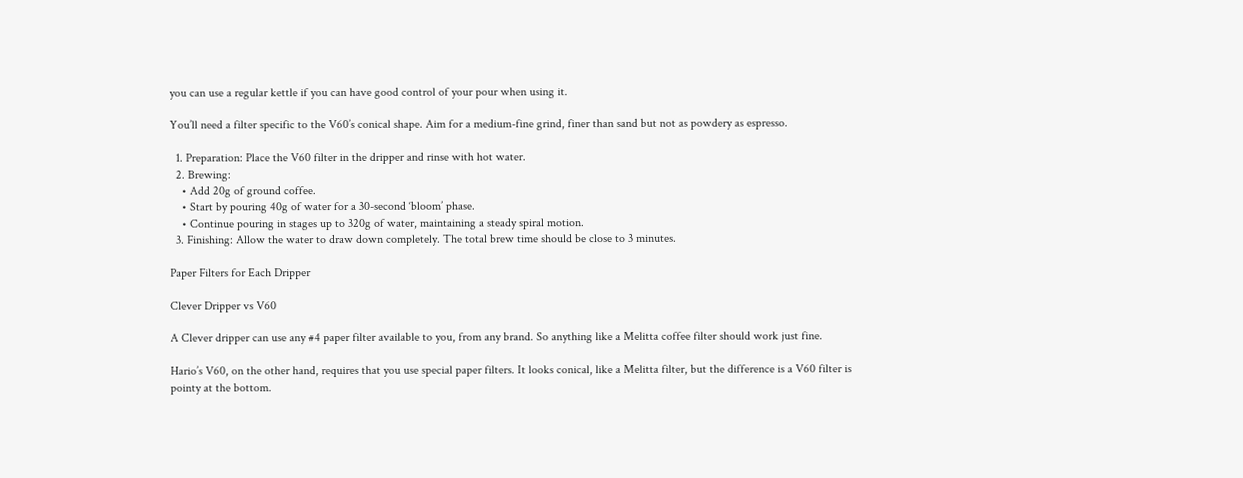you can use a regular kettle if you can have good control of your pour when using it.

You’ll need a filter specific to the V60’s conical shape. Aim for a medium-fine grind, finer than sand but not as powdery as espresso.

  1. Preparation: Place the V60 filter in the dripper and rinse with hot water.
  2. Brewing:
    • Add 20g of ground coffee.
    • Start by pouring 40g of water for a 30-second ‘bloom’ phase.
    • Continue pouring in stages up to 320g of water, maintaining a steady spiral motion.
  3. Finishing: Allow the water to draw down completely. The total brew time should be close to 3 minutes.

Paper Filters for Each Dripper

Clever Dripper vs V60

A Clever dripper can use any #4 paper filter available to you, from any brand. So anything like a Melitta coffee filter should work just fine.

Hario’s V60, on the other hand, requires that you use special paper filters. It looks conical, like a Melitta filter, but the difference is a V60 filter is pointy at the bottom.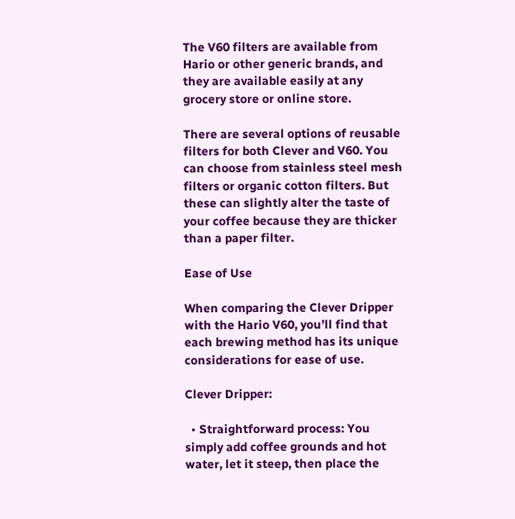The V60 filters are available from Hario or other generic brands, and they are available easily at any grocery store or online store.

There are several options of reusable filters for both Clever and V60. You can choose from stainless steel mesh filters or organic cotton filters. But these can slightly alter the taste of your coffee because they are thicker than a paper filter.

Ease of Use

When comparing the Clever Dripper with the Hario V60, you’ll find that each brewing method has its unique considerations for ease of use.

Clever Dripper:

  • Straightforward process: You simply add coffee grounds and hot water, let it steep, then place the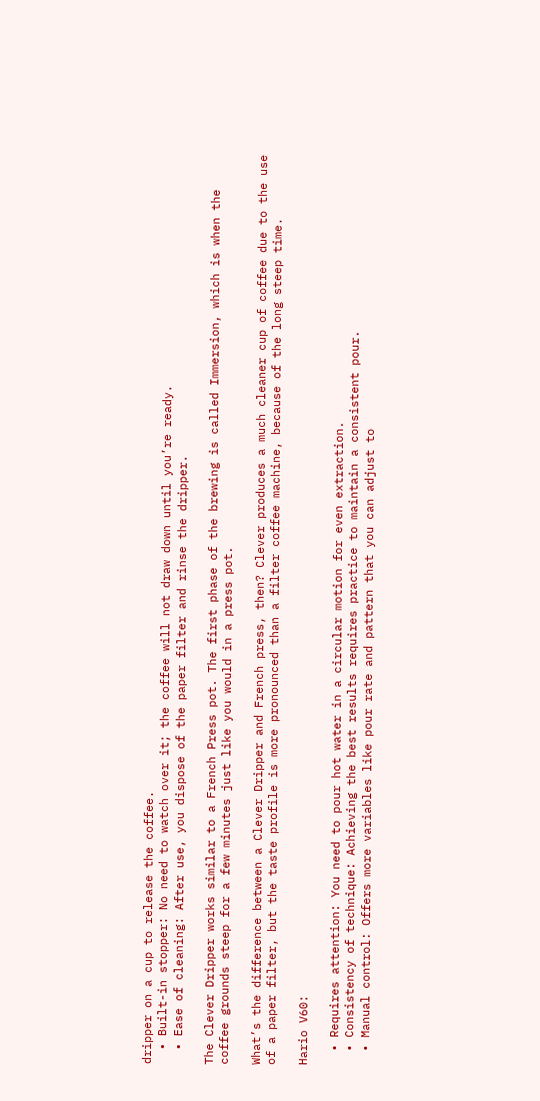dripper on a cup to release the coffee.
  • Built-in stopper: No need to watch over it; the coffee will not draw down until you’re ready.
  • Ease of cleaning: After use, you dispose of the paper filter and rinse the dripper.

The Clever Dripper works similar to a French Press pot. The first phase of the brewing is called Immersion, which is when the coffee grounds steep for a few minutes just like you would in a press pot.

What’s the difference between a Clever Dripper and French press, then? Clever produces a much cleaner cup of coffee due to the use of a paper filter, but the taste profile is more pronounced than a filter coffee machine, because of the long steep time.

Hario V60:

  • Requires attention: You need to pour hot water in a circular motion for even extraction.
  • Consistency of technique: Achieving the best results requires practice to maintain a consistent pour.
  • Manual control: Offers more variables like pour rate and pattern that you can adjust to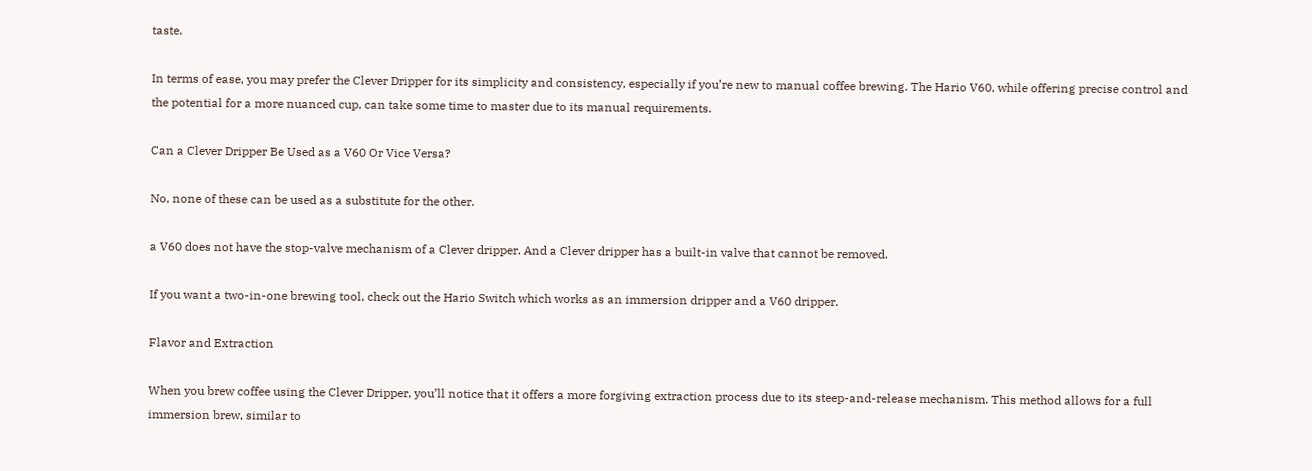taste.

In terms of ease, you may prefer the Clever Dripper for its simplicity and consistency, especially if you’re new to manual coffee brewing. The Hario V60, while offering precise control and the potential for a more nuanced cup, can take some time to master due to its manual requirements.

Can a Clever Dripper Be Used as a V60 Or Vice Versa?

No, none of these can be used as a substitute for the other.

a V60 does not have the stop-valve mechanism of a Clever dripper. And a Clever dripper has a built-in valve that cannot be removed.

If you want a two-in-one brewing tool, check out the Hario Switch which works as an immersion dripper and a V60 dripper.

Flavor and Extraction

When you brew coffee using the Clever Dripper, you’ll notice that it offers a more forgiving extraction process due to its steep-and-release mechanism. This method allows for a full immersion brew, similar to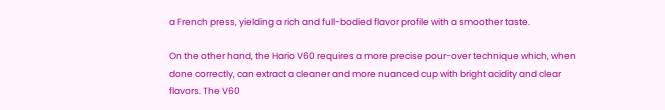a French press, yielding a rich and full-bodied flavor profile with a smoother taste.

On the other hand, the Hario V60 requires a more precise pour-over technique which, when done correctly, can extract a cleaner and more nuanced cup with bright acidity and clear flavors. The V60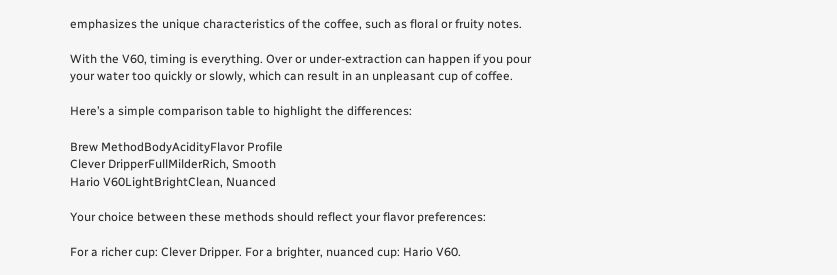emphasizes the unique characteristics of the coffee, such as floral or fruity notes.

With the V60, timing is everything. Over or under-extraction can happen if you pour your water too quickly or slowly, which can result in an unpleasant cup of coffee.

Here’s a simple comparison table to highlight the differences:

Brew MethodBodyAcidityFlavor Profile
Clever DripperFullMilderRich, Smooth
Hario V60LightBrightClean, Nuanced

Your choice between these methods should reflect your flavor preferences:

For a richer cup: Clever Dripper. For a brighter, nuanced cup: Hario V60.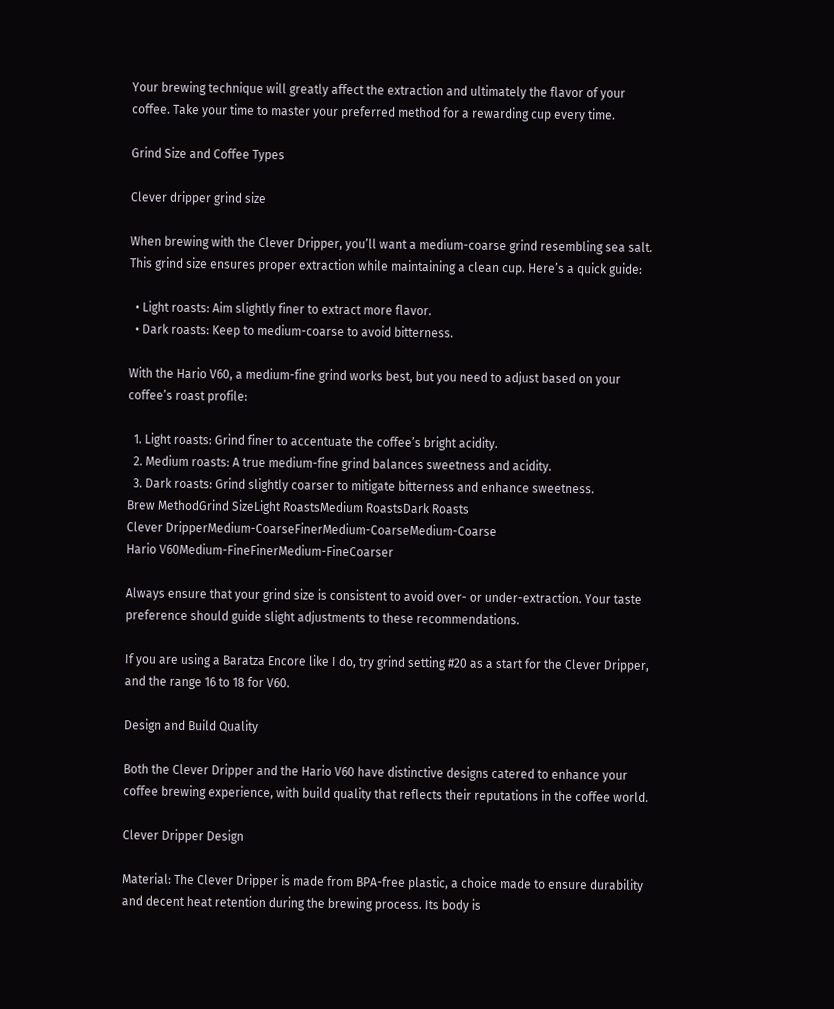Your brewing technique will greatly affect the extraction and ultimately the flavor of your coffee. Take your time to master your preferred method for a rewarding cup every time.

Grind Size and Coffee Types

Clever dripper grind size

When brewing with the Clever Dripper, you’ll want a medium-coarse grind resembling sea salt. This grind size ensures proper extraction while maintaining a clean cup. Here’s a quick guide:

  • Light roasts: Aim slightly finer to extract more flavor.
  • Dark roasts: Keep to medium-coarse to avoid bitterness.

With the Hario V60, a medium-fine grind works best, but you need to adjust based on your coffee’s roast profile:

  1. Light roasts: Grind finer to accentuate the coffee’s bright acidity.
  2. Medium roasts: A true medium-fine grind balances sweetness and acidity.
  3. Dark roasts: Grind slightly coarser to mitigate bitterness and enhance sweetness.
Brew MethodGrind SizeLight RoastsMedium RoastsDark Roasts
Clever DripperMedium-CoarseFinerMedium-CoarseMedium-Coarse
Hario V60Medium-FineFinerMedium-FineCoarser

Always ensure that your grind size is consistent to avoid over- or under-extraction. Your taste preference should guide slight adjustments to these recommendations.

If you are using a Baratza Encore like I do, try grind setting #20 as a start for the Clever Dripper, and the range 16 to 18 for V60.

Design and Build Quality

Both the Clever Dripper and the Hario V60 have distinctive designs catered to enhance your coffee brewing experience, with build quality that reflects their reputations in the coffee world.

Clever Dripper Design

Material: The Clever Dripper is made from BPA-free plastic, a choice made to ensure durability and decent heat retention during the brewing process. Its body is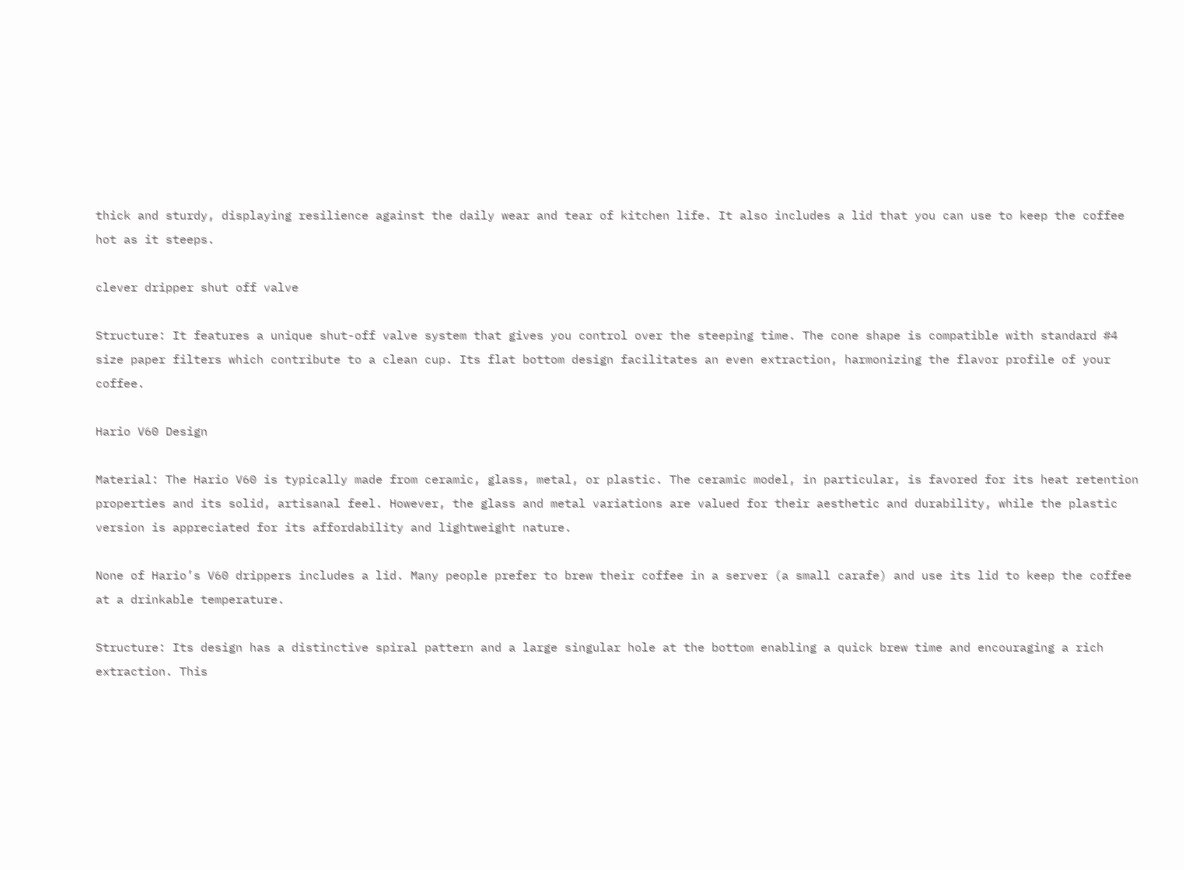thick and sturdy, displaying resilience against the daily wear and tear of kitchen life. It also includes a lid that you can use to keep the coffee hot as it steeps.

clever dripper shut off valve

Structure: It features a unique shut-off valve system that gives you control over the steeping time. The cone shape is compatible with standard #4 size paper filters which contribute to a clean cup. Its flat bottom design facilitates an even extraction, harmonizing the flavor profile of your coffee.

Hario V60 Design

Material: The Hario V60 is typically made from ceramic, glass, metal, or plastic. The ceramic model, in particular, is favored for its heat retention properties and its solid, artisanal feel. However, the glass and metal variations are valued for their aesthetic and durability, while the plastic version is appreciated for its affordability and lightweight nature.

None of Hario’s V60 drippers includes a lid. Many people prefer to brew their coffee in a server (a small carafe) and use its lid to keep the coffee at a drinkable temperature.

Structure: Its design has a distinctive spiral pattern and a large singular hole at the bottom enabling a quick brew time and encouraging a rich extraction. This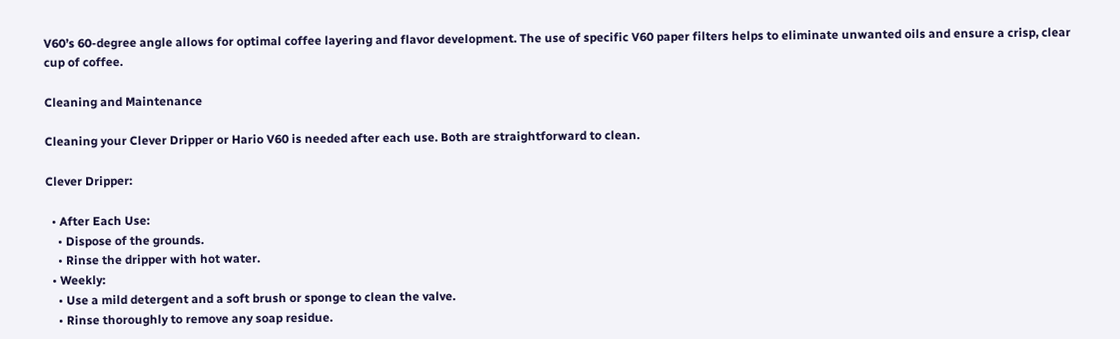V60’s 60-degree angle allows for optimal coffee layering and flavor development. The use of specific V60 paper filters helps to eliminate unwanted oils and ensure a crisp, clear cup of coffee.

Cleaning and Maintenance

Cleaning your Clever Dripper or Hario V60 is needed after each use. Both are straightforward to clean.

Clever Dripper:

  • After Each Use:
    • Dispose of the grounds.
    • Rinse the dripper with hot water.
  • Weekly:
    • Use a mild detergent and a soft brush or sponge to clean the valve.
    • Rinse thoroughly to remove any soap residue.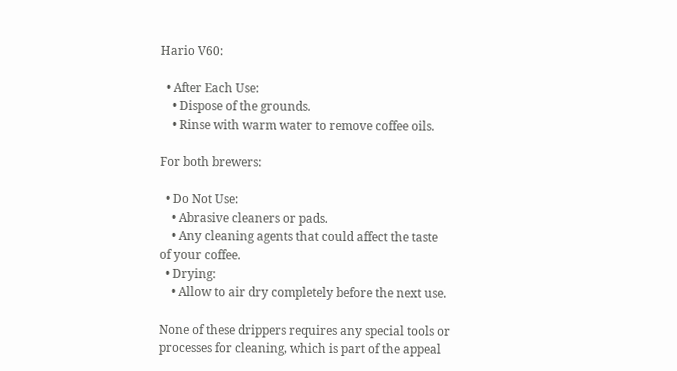Hario V60:

  • After Each Use:
    • Dispose of the grounds.
    • Rinse with warm water to remove coffee oils.

For both brewers:

  • Do Not Use:
    • Abrasive cleaners or pads.
    • Any cleaning agents that could affect the taste of your coffee.
  • Drying:
    • Allow to air dry completely before the next use.

None of these drippers requires any special tools or processes for cleaning, which is part of the appeal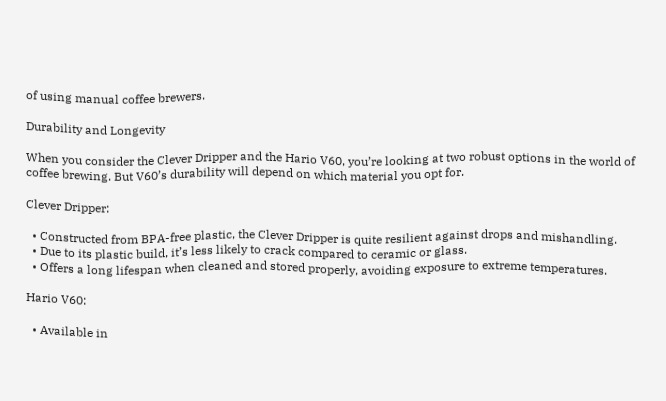of using manual coffee brewers.

Durability and Longevity

When you consider the Clever Dripper and the Hario V60, you’re looking at two robust options in the world of coffee brewing. But V60’s durability will depend on which material you opt for.

Clever Dripper:

  • Constructed from BPA-free plastic, the Clever Dripper is quite resilient against drops and mishandling.
  • Due to its plastic build, it’s less likely to crack compared to ceramic or glass.
  • Offers a long lifespan when cleaned and stored properly, avoiding exposure to extreme temperatures.

Hario V60:

  • Available in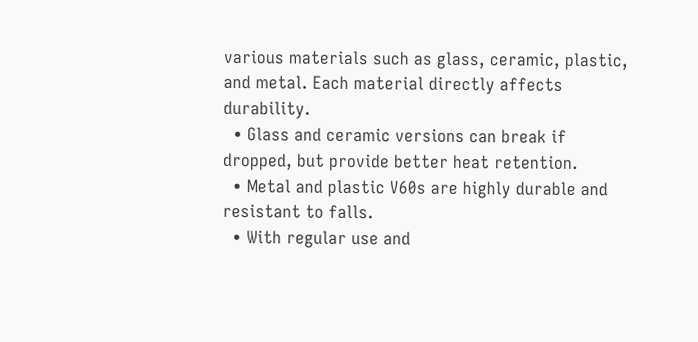various materials such as glass, ceramic, plastic, and metal. Each material directly affects durability.
  • Glass and ceramic versions can break if dropped, but provide better heat retention.
  • Metal and plastic V60s are highly durable and resistant to falls.
  • With regular use and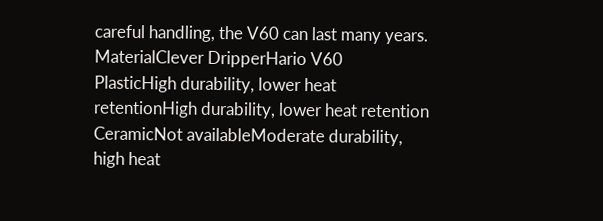careful handling, the V60 can last many years.
MaterialClever DripperHario V60
PlasticHigh durability, lower heat retentionHigh durability, lower heat retention
CeramicNot availableModerate durability, high heat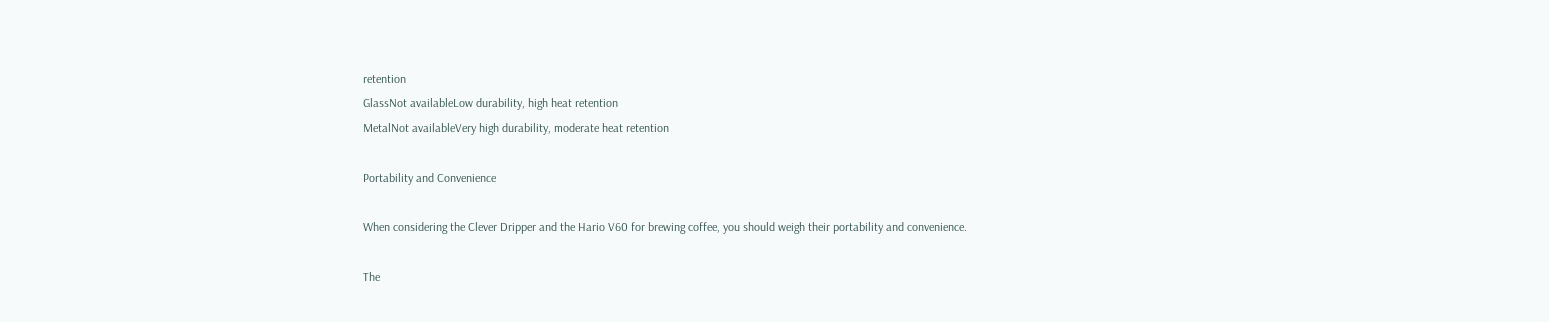retention
GlassNot availableLow durability, high heat retention
MetalNot availableVery high durability, moderate heat retention

Portability and Convenience

When considering the Clever Dripper and the Hario V60 for brewing coffee, you should weigh their portability and convenience.

The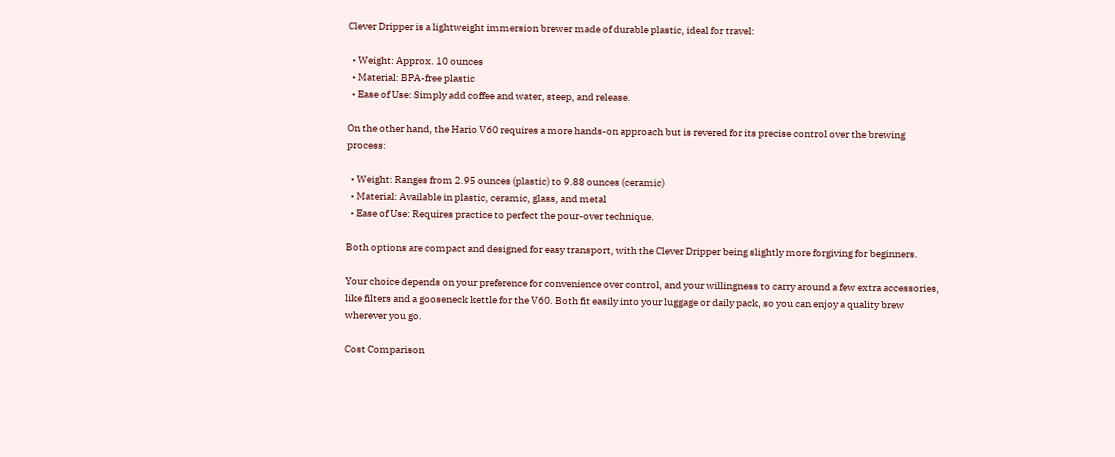Clever Dripper is a lightweight immersion brewer made of durable plastic, ideal for travel:

  • Weight: Approx. 10 ounces
  • Material: BPA-free plastic
  • Ease of Use: Simply add coffee and water, steep, and release.

On the other hand, the Hario V60 requires a more hands-on approach but is revered for its precise control over the brewing process:

  • Weight: Ranges from 2.95 ounces (plastic) to 9.88 ounces (ceramic)
  • Material: Available in plastic, ceramic, glass, and metal
  • Ease of Use: Requires practice to perfect the pour-over technique.

Both options are compact and designed for easy transport, with the Clever Dripper being slightly more forgiving for beginners.

Your choice depends on your preference for convenience over control, and your willingness to carry around a few extra accessories, like filters and a gooseneck kettle for the V60. Both fit easily into your luggage or daily pack, so you can enjoy a quality brew wherever you go.

Cost Comparison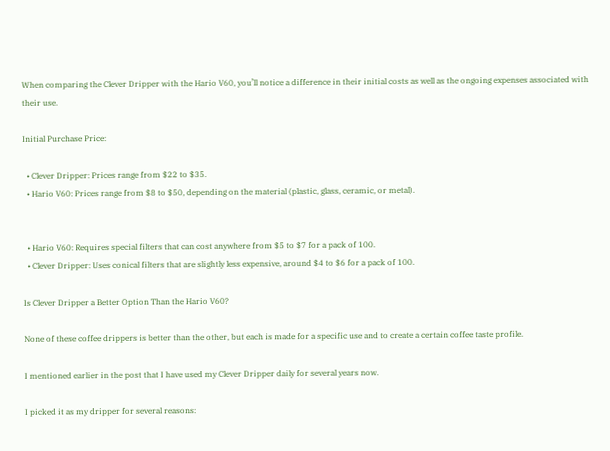When comparing the Clever Dripper with the Hario V60, you’ll notice a difference in their initial costs as well as the ongoing expenses associated with their use.

Initial Purchase Price:

  • Clever Dripper: Prices range from $22 to $35.
  • Hario V60: Prices range from $8 to $50, depending on the material (plastic, glass, ceramic, or metal).


  • Hario V60: Requires special filters that can cost anywhere from $5 to $7 for a pack of 100.
  • Clever Dripper: Uses conical filters that are slightly less expensive, around $4 to $6 for a pack of 100.

Is Clever Dripper a Better Option Than the Hario V60?

None of these coffee drippers is better than the other, but each is made for a specific use and to create a certain coffee taste profile.

I mentioned earlier in the post that I have used my Clever Dripper daily for several years now.

I picked it as my dripper for several reasons: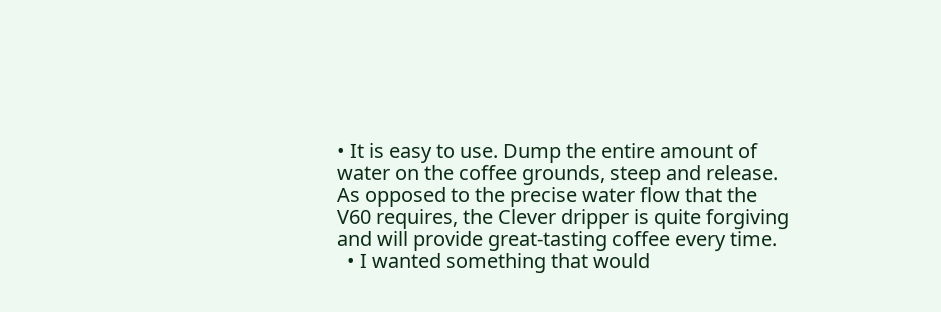• It is easy to use. Dump the entire amount of water on the coffee grounds, steep and release. As opposed to the precise water flow that the V60 requires, the Clever dripper is quite forgiving and will provide great-tasting coffee every time.
  • I wanted something that would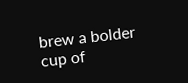brew a bolder cup of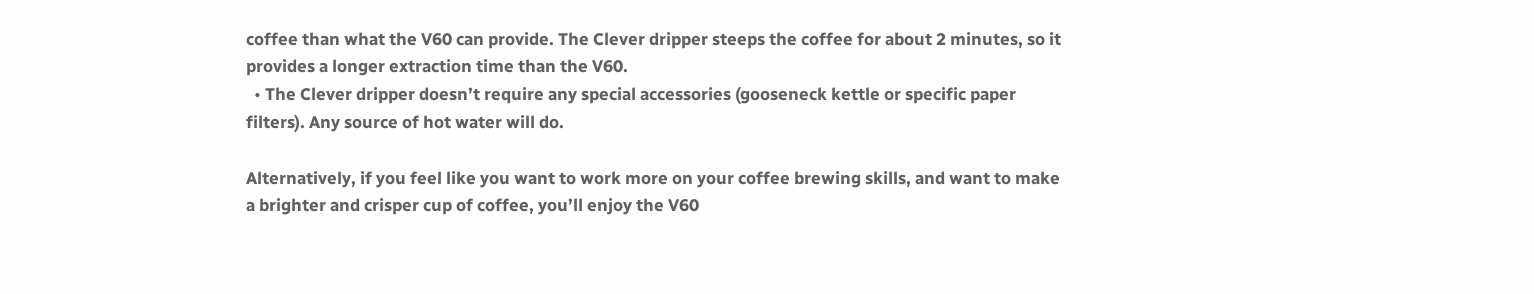coffee than what the V60 can provide. The Clever dripper steeps the coffee for about 2 minutes, so it provides a longer extraction time than the V60.
  • The Clever dripper doesn’t require any special accessories (gooseneck kettle or specific paper filters). Any source of hot water will do.

Alternatively, if you feel like you want to work more on your coffee brewing skills, and want to make a brighter and crisper cup of coffee, you’ll enjoy the V60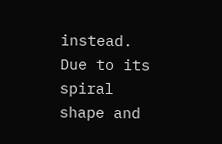instead. Due to its spiral shape and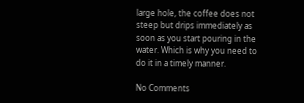large hole, the coffee does not steep but drips immediately as soon as you start pouring in the water. Which is why you need to do it in a timely manner.

No Comments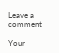Leave a comment

Your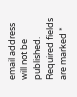email address will not be published. Required fields are marked *